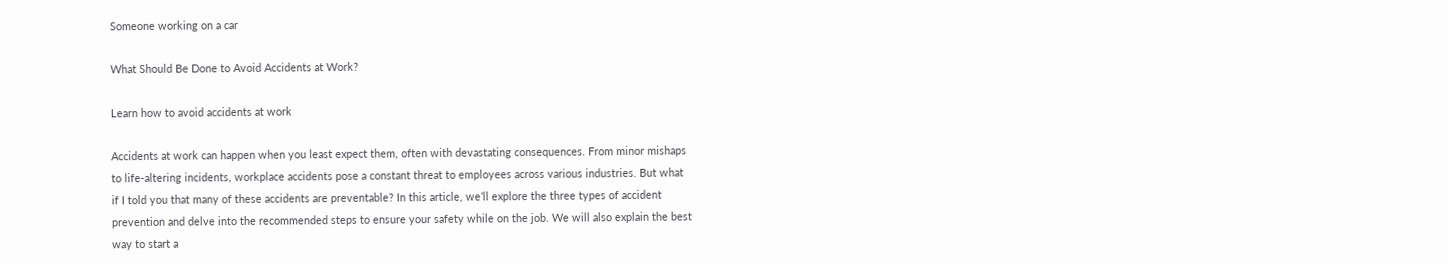Someone working on a car

What Should Be Done to Avoid Accidents at Work?

Learn how to avoid accidents at work

Accidents at work can happen when you least expect them, often with devastating consequences. From minor mishaps to life-altering incidents, workplace accidents pose a constant threat to employees across various industries. But what if I told you that many of these accidents are preventable? In this article, we’ll explore the three types of accident prevention and delve into the recommended steps to ensure your safety while on the job. We will also explain the best way to start a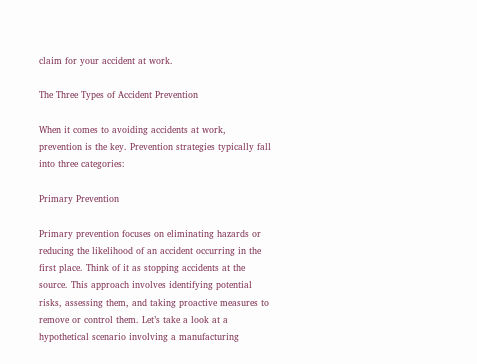claim for your accident at work.

The Three Types of Accident Prevention

When it comes to avoiding accidents at work, prevention is the key. Prevention strategies typically fall into three categories:

Primary Prevention

Primary prevention focuses on eliminating hazards or reducing the likelihood of an accident occurring in the first place. Think of it as stopping accidents at the source. This approach involves identifying potential risks, assessing them, and taking proactive measures to remove or control them. Let’s take a look at a hypothetical scenario involving a manufacturing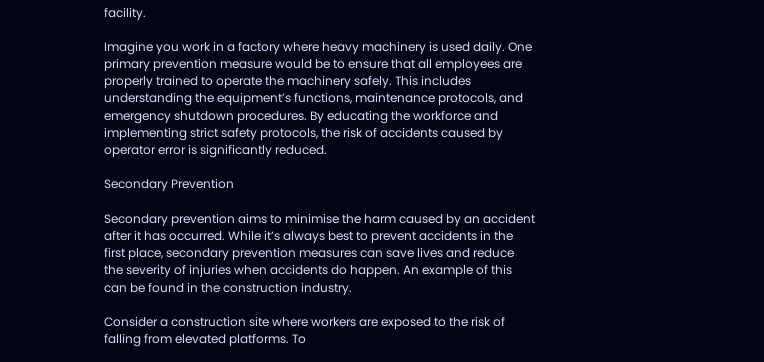facility.

Imagine you work in a factory where heavy machinery is used daily. One primary prevention measure would be to ensure that all employees are properly trained to operate the machinery safely. This includes understanding the equipment’s functions, maintenance protocols, and emergency shutdown procedures. By educating the workforce and implementing strict safety protocols, the risk of accidents caused by operator error is significantly reduced.

Secondary Prevention

Secondary prevention aims to minimise the harm caused by an accident after it has occurred. While it’s always best to prevent accidents in the first place, secondary prevention measures can save lives and reduce the severity of injuries when accidents do happen. An example of this can be found in the construction industry.

Consider a construction site where workers are exposed to the risk of falling from elevated platforms. To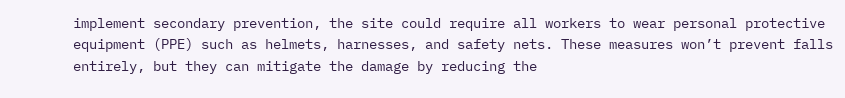implement secondary prevention, the site could require all workers to wear personal protective equipment (PPE) such as helmets, harnesses, and safety nets. These measures won’t prevent falls entirely, but they can mitigate the damage by reducing the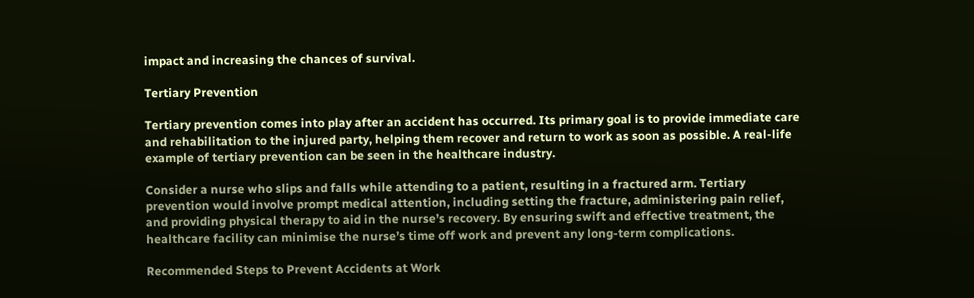impact and increasing the chances of survival.

Tertiary Prevention

Tertiary prevention comes into play after an accident has occurred. Its primary goal is to provide immediate care and rehabilitation to the injured party, helping them recover and return to work as soon as possible. A real-life example of tertiary prevention can be seen in the healthcare industry.

Consider a nurse who slips and falls while attending to a patient, resulting in a fractured arm. Tertiary prevention would involve prompt medical attention, including setting the fracture, administering pain relief, and providing physical therapy to aid in the nurse’s recovery. By ensuring swift and effective treatment, the healthcare facility can minimise the nurse’s time off work and prevent any long-term complications.

Recommended Steps to Prevent Accidents at Work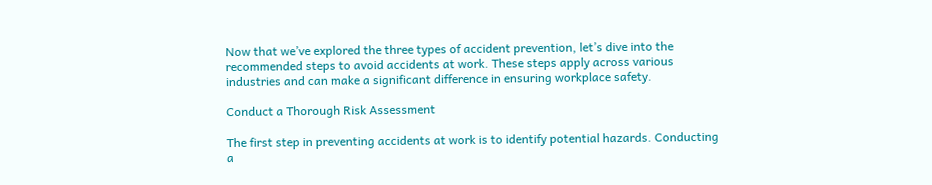Now that we’ve explored the three types of accident prevention, let’s dive into the recommended steps to avoid accidents at work. These steps apply across various industries and can make a significant difference in ensuring workplace safety.

Conduct a Thorough Risk Assessment

The first step in preventing accidents at work is to identify potential hazards. Conducting a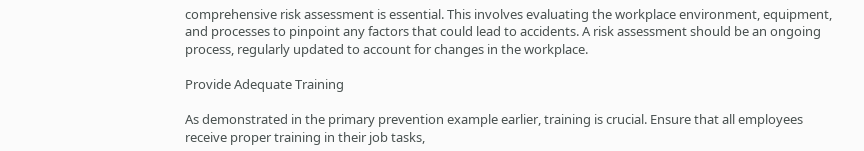comprehensive risk assessment is essential. This involves evaluating the workplace environment, equipment, and processes to pinpoint any factors that could lead to accidents. A risk assessment should be an ongoing process, regularly updated to account for changes in the workplace.

Provide Adequate Training

As demonstrated in the primary prevention example earlier, training is crucial. Ensure that all employees receive proper training in their job tasks,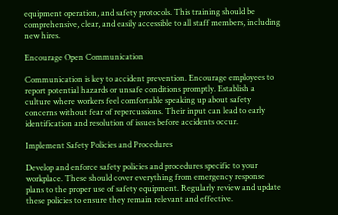equipment operation, and safety protocols. This training should be comprehensive, clear, and easily accessible to all staff members, including new hires.

Encourage Open Communication

Communication is key to accident prevention. Encourage employees to report potential hazards or unsafe conditions promptly. Establish a culture where workers feel comfortable speaking up about safety concerns without fear of repercussions. Their input can lead to early identification and resolution of issues before accidents occur.

Implement Safety Policies and Procedures

Develop and enforce safety policies and procedures specific to your workplace. These should cover everything from emergency response plans to the proper use of safety equipment. Regularly review and update these policies to ensure they remain relevant and effective.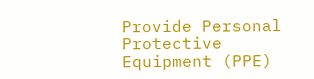Provide Personal Protective Equipment (PPE)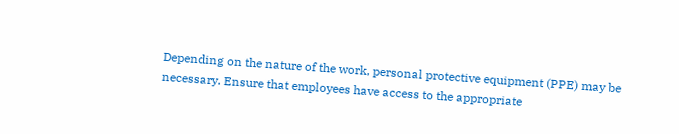Depending on the nature of the work, personal protective equipment (PPE) may be necessary. Ensure that employees have access to the appropriate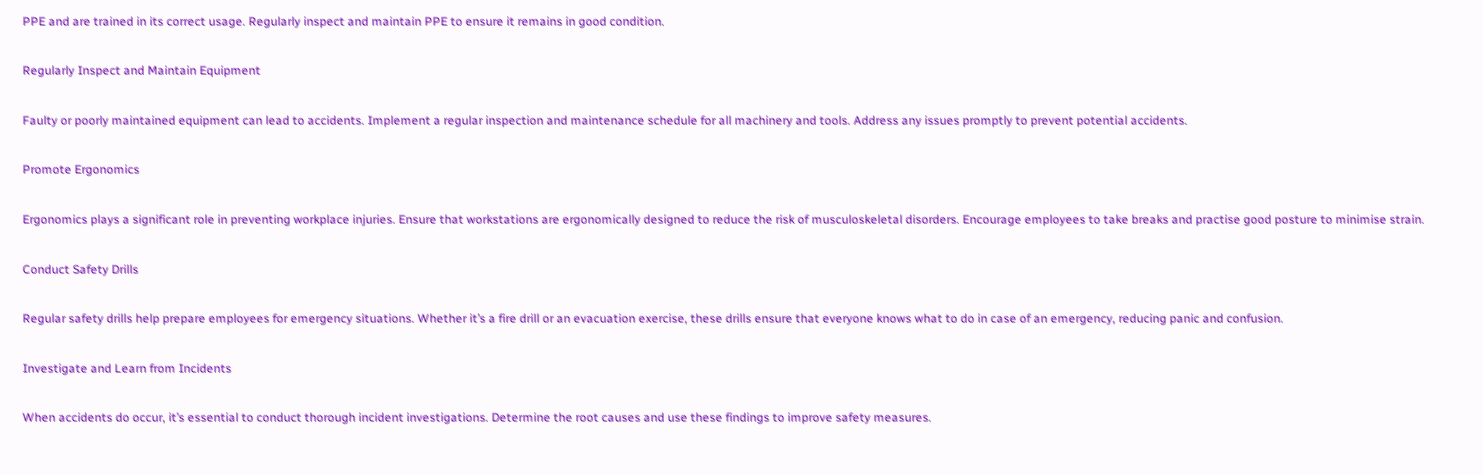PPE and are trained in its correct usage. Regularly inspect and maintain PPE to ensure it remains in good condition.

Regularly Inspect and Maintain Equipment

Faulty or poorly maintained equipment can lead to accidents. Implement a regular inspection and maintenance schedule for all machinery and tools. Address any issues promptly to prevent potential accidents.

Promote Ergonomics

Ergonomics plays a significant role in preventing workplace injuries. Ensure that workstations are ergonomically designed to reduce the risk of musculoskeletal disorders. Encourage employees to take breaks and practise good posture to minimise strain.

Conduct Safety Drills

Regular safety drills help prepare employees for emergency situations. Whether it’s a fire drill or an evacuation exercise, these drills ensure that everyone knows what to do in case of an emergency, reducing panic and confusion.

Investigate and Learn from Incidents

When accidents do occur, it’s essential to conduct thorough incident investigations. Determine the root causes and use these findings to improve safety measures.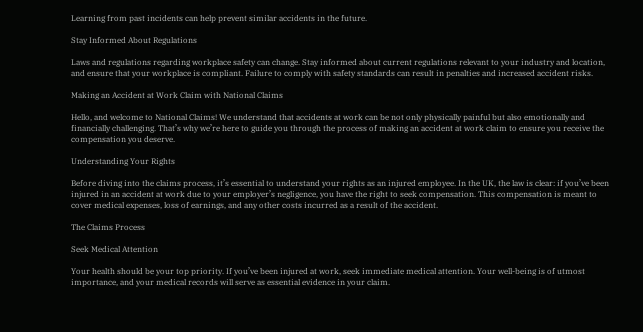Learning from past incidents can help prevent similar accidents in the future.

Stay Informed About Regulations

Laws and regulations regarding workplace safety can change. Stay informed about current regulations relevant to your industry and location, and ensure that your workplace is compliant. Failure to comply with safety standards can result in penalties and increased accident risks.

Making an Accident at Work Claim with National Claims

Hello, and welcome to National Claims! We understand that accidents at work can be not only physically painful but also emotionally and financially challenging. That’s why we’re here to guide you through the process of making an accident at work claim to ensure you receive the compensation you deserve.

Understanding Your Rights

Before diving into the claims process, it’s essential to understand your rights as an injured employee. In the UK, the law is clear: if you’ve been injured in an accident at work due to your employer’s negligence, you have the right to seek compensation. This compensation is meant to cover medical expenses, loss of earnings, and any other costs incurred as a result of the accident.

The Claims Process

Seek Medical Attention

Your health should be your top priority. If you’ve been injured at work, seek immediate medical attention. Your well-being is of utmost importance, and your medical records will serve as essential evidence in your claim.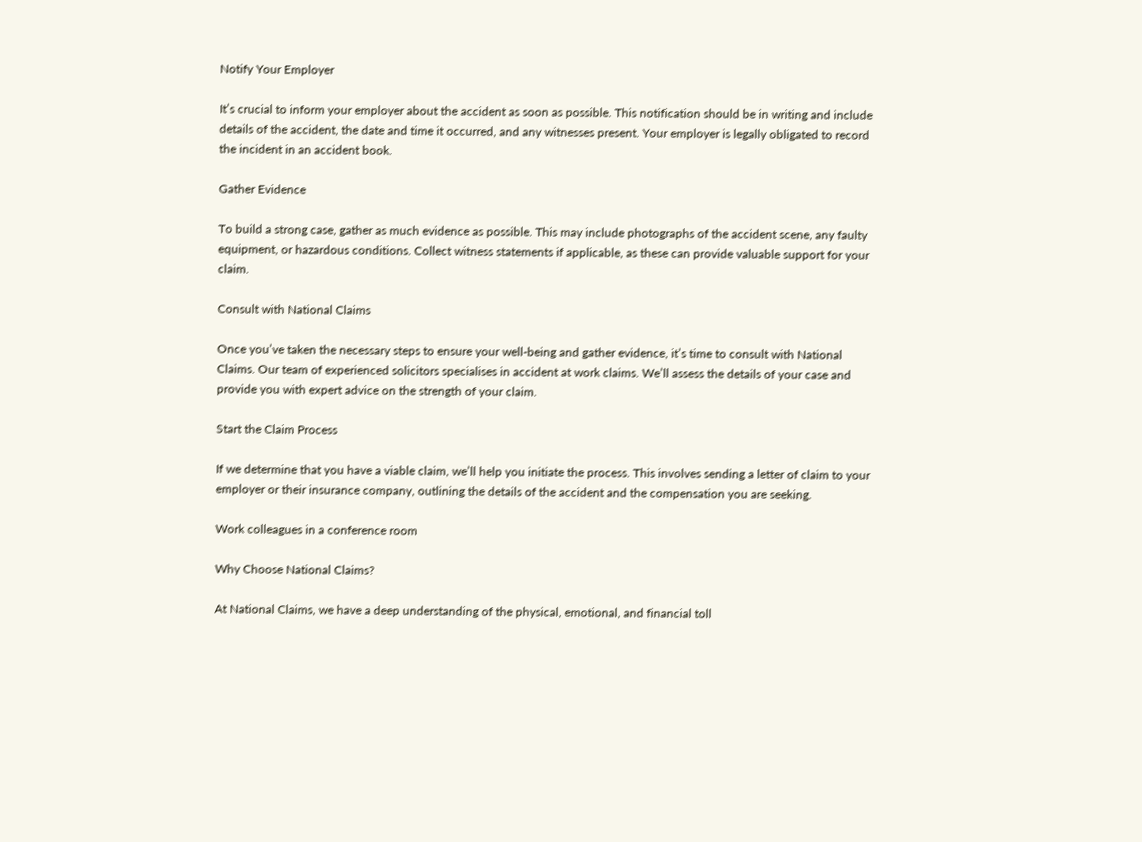Notify Your Employer

It’s crucial to inform your employer about the accident as soon as possible. This notification should be in writing and include details of the accident, the date and time it occurred, and any witnesses present. Your employer is legally obligated to record the incident in an accident book.

Gather Evidence

To build a strong case, gather as much evidence as possible. This may include photographs of the accident scene, any faulty equipment, or hazardous conditions. Collect witness statements if applicable, as these can provide valuable support for your claim.

Consult with National Claims

Once you’ve taken the necessary steps to ensure your well-being and gather evidence, it’s time to consult with National Claims. Our team of experienced solicitors specialises in accident at work claims. We’ll assess the details of your case and provide you with expert advice on the strength of your claim.

Start the Claim Process

If we determine that you have a viable claim, we’ll help you initiate the process. This involves sending a letter of claim to your employer or their insurance company, outlining the details of the accident and the compensation you are seeking.

Work colleagues in a conference room

Why Choose National Claims?

At National Claims, we have a deep understanding of the physical, emotional, and financial toll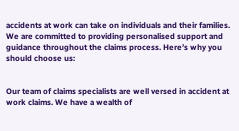accidents at work can take on individuals and their families. We are committed to providing personalised support and guidance throughout the claims process. Here’s why you should choose us:


Our team of claims specialists are well versed in accident at work claims. We have a wealth of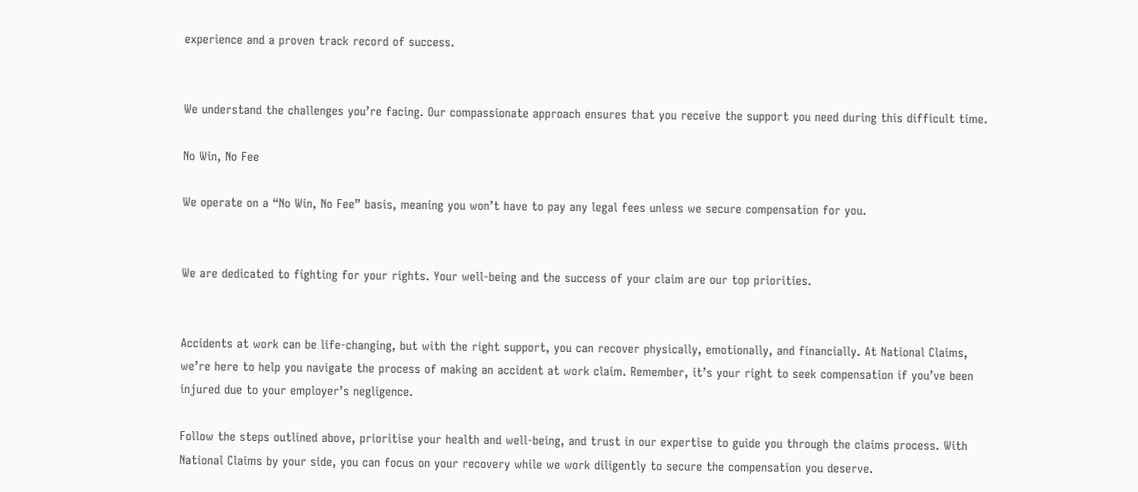experience and a proven track record of success.


We understand the challenges you’re facing. Our compassionate approach ensures that you receive the support you need during this difficult time.

No Win, No Fee

We operate on a “No Win, No Fee” basis, meaning you won’t have to pay any legal fees unless we secure compensation for you.


We are dedicated to fighting for your rights. Your well-being and the success of your claim are our top priorities.


Accidents at work can be life-changing, but with the right support, you can recover physically, emotionally, and financially. At National Claims, we’re here to help you navigate the process of making an accident at work claim. Remember, it’s your right to seek compensation if you’ve been injured due to your employer’s negligence.

Follow the steps outlined above, prioritise your health and well-being, and trust in our expertise to guide you through the claims process. With National Claims by your side, you can focus on your recovery while we work diligently to secure the compensation you deserve.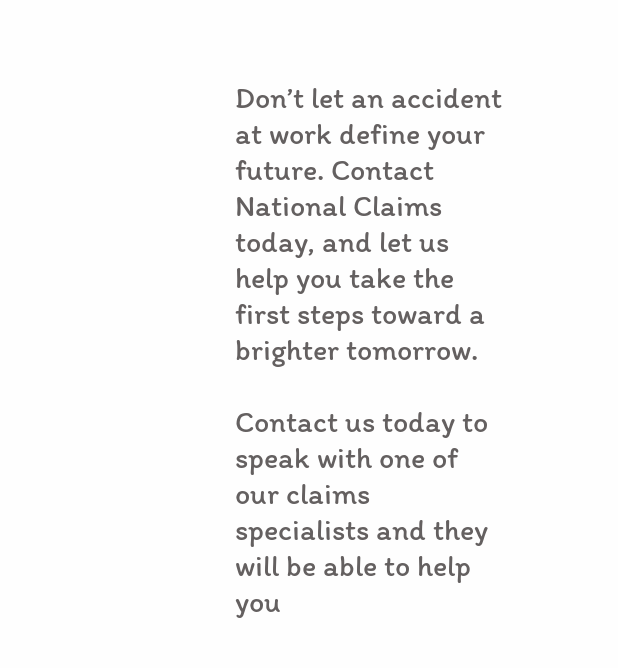Don’t let an accident at work define your future. Contact National Claims today, and let us help you take the first steps toward a brighter tomorrow.

Contact us today to speak with one of our claims specialists and they will be able to help you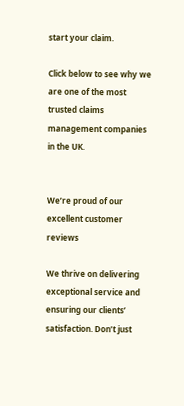start your claim.

Click below to see why we are one of the most trusted claims management companies in the UK.


We’re proud of our excellent customer reviews

We thrive on delivering exceptional service and ensuring our clients’ satisfaction. Don’t just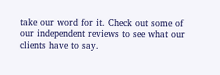take our word for it. Check out some of our independent reviews to see what our clients have to say.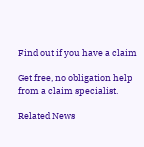Find out if you have a claim

Get free, no obligation help from a claim specialist.

Related News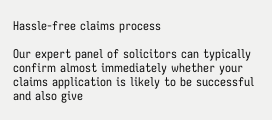Hassle-free claims process

Our expert panel of solicitors can typically confirm almost immediately whether your claims application is likely to be successful and also give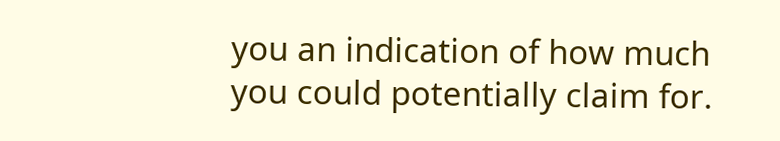you an indication of how much you could potentially claim for.